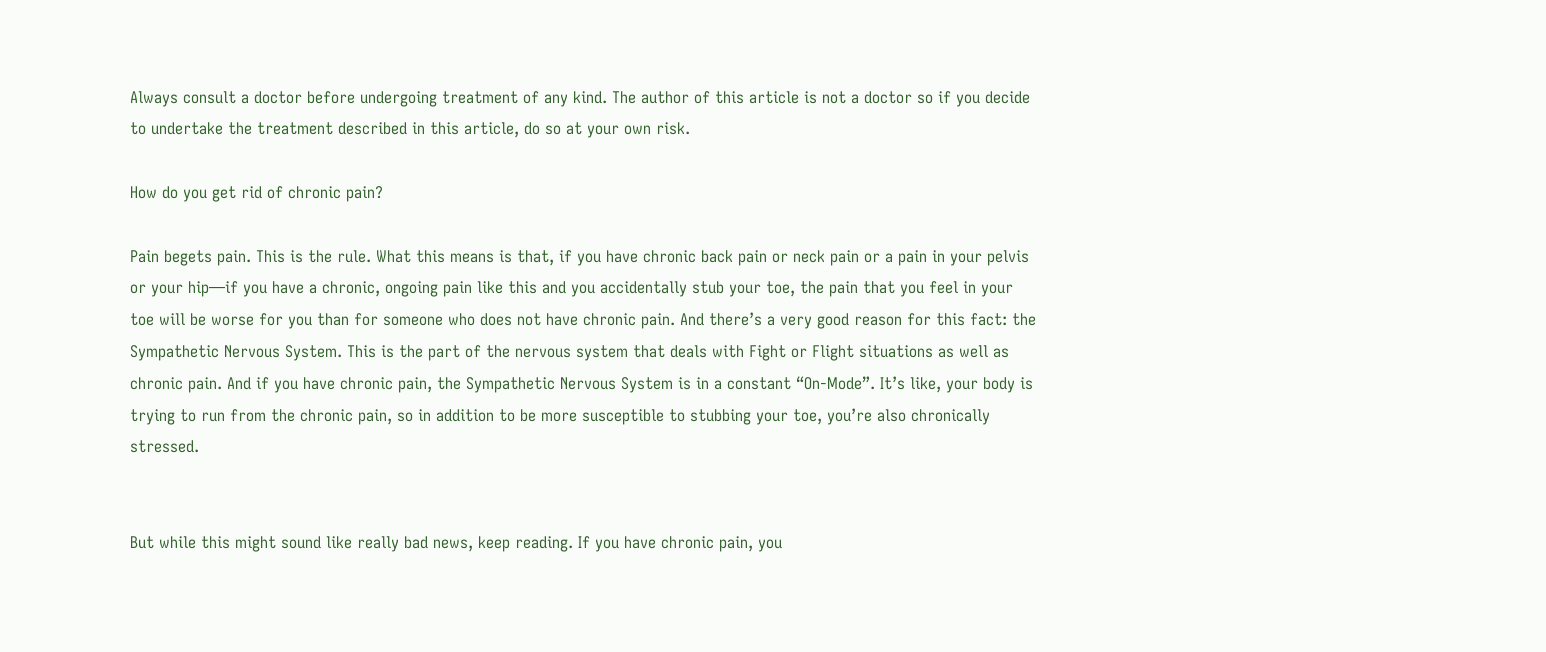Always consult a doctor before undergoing treatment of any kind. The author of this article is not a doctor so if you decide to undertake the treatment described in this article, do so at your own risk.

How do you get rid of chronic pain?

Pain begets pain. This is the rule. What this means is that, if you have chronic back pain or neck pain or a pain in your pelvis or your hip—if you have a chronic, ongoing pain like this and you accidentally stub your toe, the pain that you feel in your toe will be worse for you than for someone who does not have chronic pain. And there’s a very good reason for this fact: the Sympathetic Nervous System. This is the part of the nervous system that deals with Fight or Flight situations as well as chronic pain. And if you have chronic pain, the Sympathetic Nervous System is in a constant “On-Mode”. It’s like, your body is trying to run from the chronic pain, so in addition to be more susceptible to stubbing your toe, you’re also chronically stressed.


But while this might sound like really bad news, keep reading. If you have chronic pain, you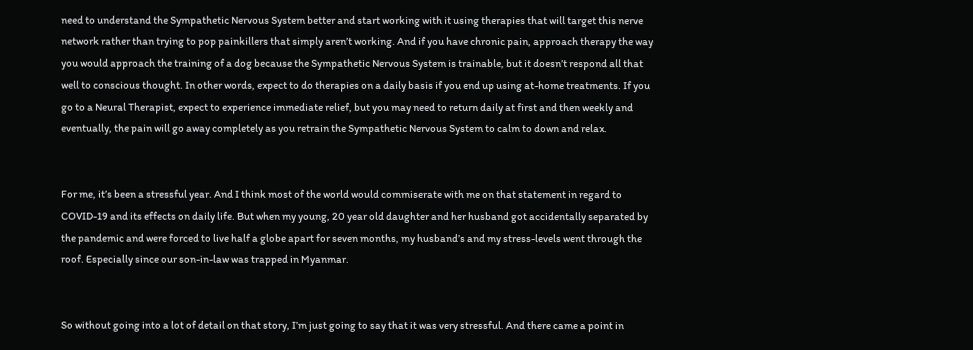need to understand the Sympathetic Nervous System better and start working with it using therapies that will target this nerve network rather than trying to pop painkillers that simply aren’t working. And if you have chronic pain, approach therapy the way you would approach the training of a dog because the Sympathetic Nervous System is trainable, but it doesn’t respond all that well to conscious thought. In other words, expect to do therapies on a daily basis if you end up using at-home treatments. If you go to a Neural Therapist, expect to experience immediate relief, but you may need to return daily at first and then weekly and eventually, the pain will go away completely as you retrain the Sympathetic Nervous System to calm to down and relax.


For me, it’s been a stressful year. And I think most of the world would commiserate with me on that statement in regard to COVID-19 and its effects on daily life. But when my young, 20 year old daughter and her husband got accidentally separated by the pandemic and were forced to live half a globe apart for seven months, my husband’s and my stress-levels went through the roof. Especially since our son-in-law was trapped in Myanmar.


So without going into a lot of detail on that story, I’m just going to say that it was very stressful. And there came a point in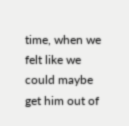time, when we felt like we could maybe get him out of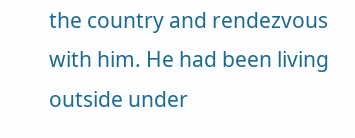the country and rendezvous with him. He had been living outside under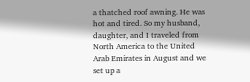a thatched roof awning. He was hot and tired. So my husband, daughter, and I traveled from North America to the United Arab Emirates in August and we set up a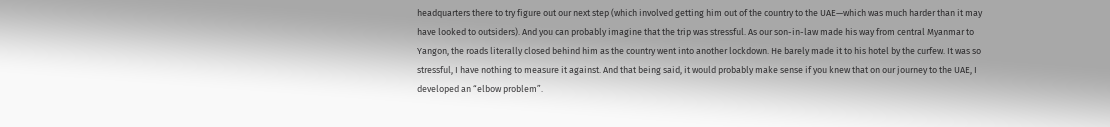headquarters there to try figure out our next step (which involved getting him out of the country to the UAE—which was much harder than it may have looked to outsiders). And you can probably imagine that the trip was stressful. As our son-in-law made his way from central Myanmar to Yangon, the roads literally closed behind him as the country went into another lockdown. He barely made it to his hotel by the curfew. It was so stressful, I have nothing to measure it against. And that being said, it would probably make sense if you knew that on our journey to the UAE, I developed an “elbow problem”.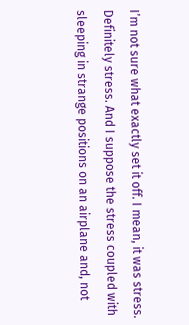I’m not sure what exactly set it off. I mean, it was stress. Definitely stress. And I suppose the stress coupled with sleeping in strange positions on an airplane and, not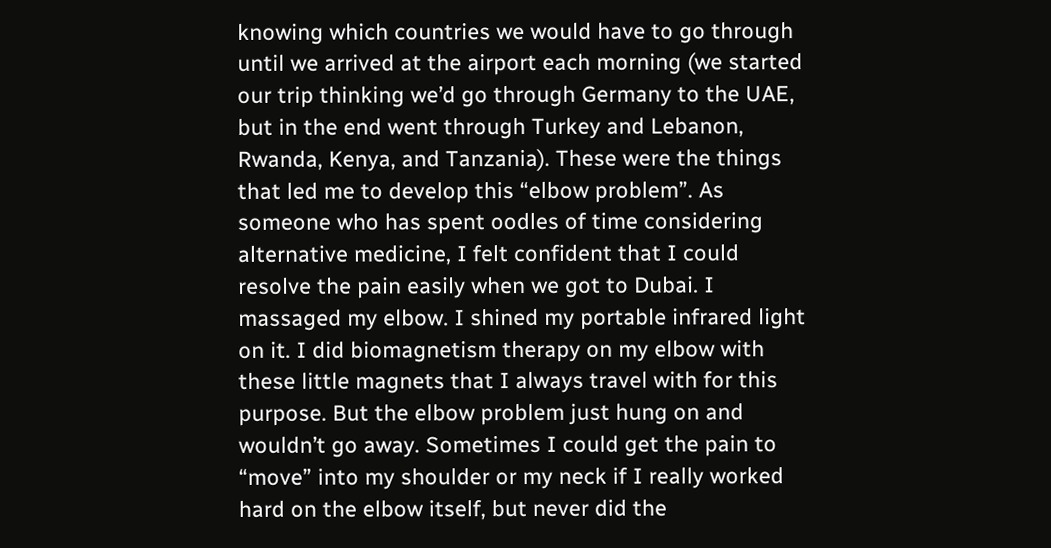knowing which countries we would have to go through until we arrived at the airport each morning (we started our trip thinking we’d go through Germany to the UAE, but in the end went through Turkey and Lebanon, Rwanda, Kenya, and Tanzania). These were the things that led me to develop this “elbow problem”. As someone who has spent oodles of time considering alternative medicine, I felt confident that I could resolve the pain easily when we got to Dubai. I massaged my elbow. I shined my portable infrared light on it. I did biomagnetism therapy on my elbow with these little magnets that I always travel with for this purpose. But the elbow problem just hung on and wouldn’t go away. Sometimes I could get the pain to “move” into my shoulder or my neck if I really worked hard on the elbow itself, but never did the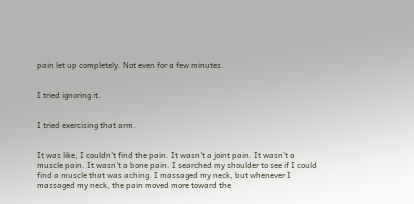pain let up completely. Not even for a few minutes.


I tried ignoring it.


I tried exercising that arm.


It was like, I couldn’t find the pain. It wasn’t a joint pain. It wasn’t a muscle pain. It wasn’t a bone pain. I searched my shoulder to see if I could find a muscle that was aching. I massaged my neck, but whenever I massaged my neck, the pain moved more toward the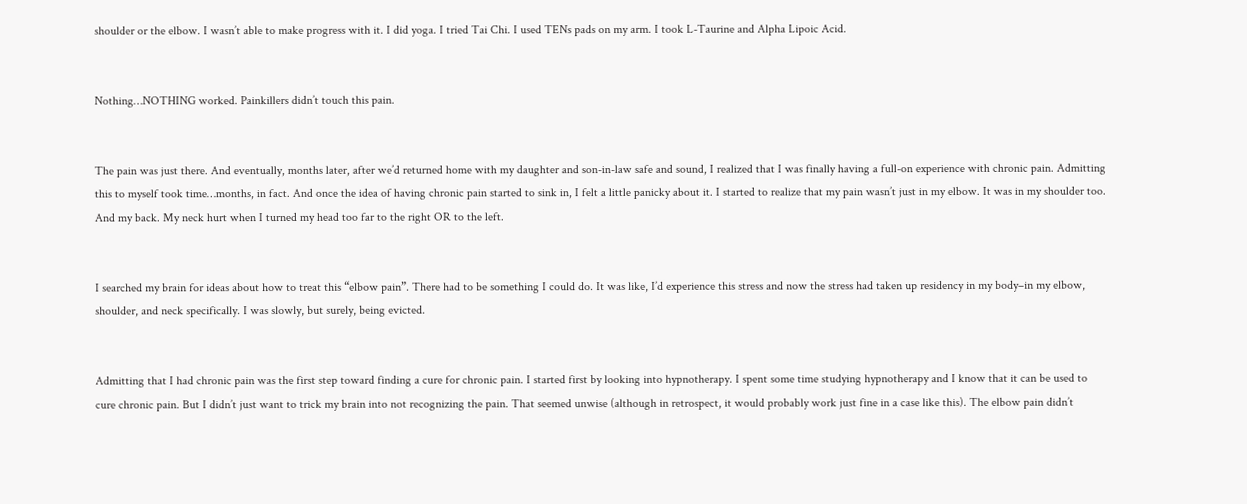shoulder or the elbow. I wasn’t able to make progress with it. I did yoga. I tried Tai Chi. I used TENs pads on my arm. I took L-Taurine and Alpha Lipoic Acid.


Nothing…NOTHING worked. Painkillers didn’t touch this pain.


The pain was just there. And eventually, months later, after we’d returned home with my daughter and son-in-law safe and sound, I realized that I was finally having a full-on experience with chronic pain. Admitting this to myself took time…months, in fact. And once the idea of having chronic pain started to sink in, I felt a little panicky about it. I started to realize that my pain wasn’t just in my elbow. It was in my shoulder too. And my back. My neck hurt when I turned my head too far to the right OR to the left.


I searched my brain for ideas about how to treat this “elbow pain”. There had to be something I could do. It was like, I’d experience this stress and now the stress had taken up residency in my body–in my elbow, shoulder, and neck specifically. I was slowly, but surely, being evicted.


Admitting that I had chronic pain was the first step toward finding a cure for chronic pain. I started first by looking into hypnotherapy. I spent some time studying hypnotherapy and I know that it can be used to cure chronic pain. But I didn’t just want to trick my brain into not recognizing the pain. That seemed unwise (although in retrospect, it would probably work just fine in a case like this). The elbow pain didn’t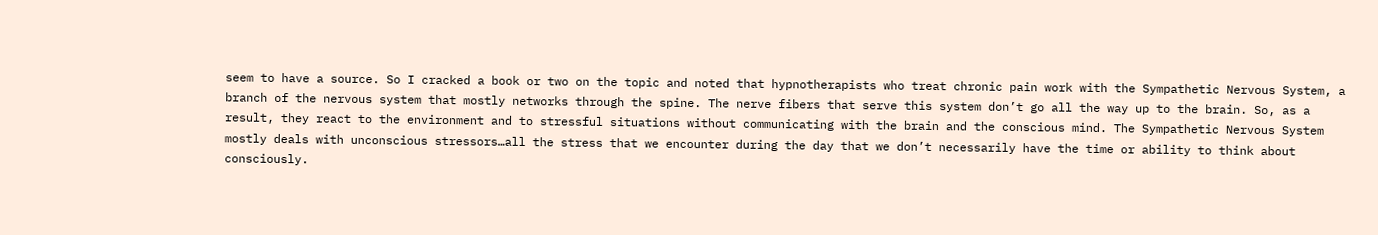seem to have a source. So I cracked a book or two on the topic and noted that hypnotherapists who treat chronic pain work with the Sympathetic Nervous System, a branch of the nervous system that mostly networks through the spine. The nerve fibers that serve this system don’t go all the way up to the brain. So, as a result, they react to the environment and to stressful situations without communicating with the brain and the conscious mind. The Sympathetic Nervous System mostly deals with unconscious stressors…all the stress that we encounter during the day that we don’t necessarily have the time or ability to think about consciously.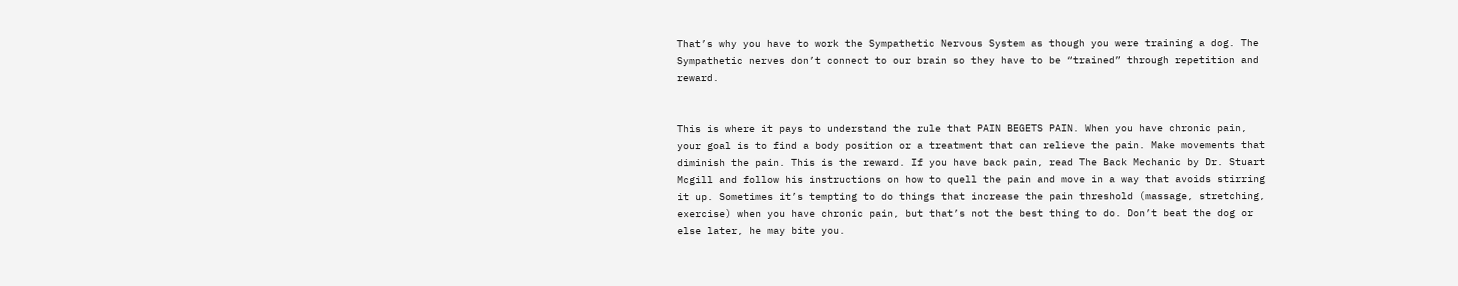That’s why you have to work the Sympathetic Nervous System as though you were training a dog. The Sympathetic nerves don’t connect to our brain so they have to be “trained” through repetition and reward.


This is where it pays to understand the rule that PAIN BEGETS PAIN. When you have chronic pain, your goal is to find a body position or a treatment that can relieve the pain. Make movements that diminish the pain. This is the reward. If you have back pain, read The Back Mechanic by Dr. Stuart Mcgill and follow his instructions on how to quell the pain and move in a way that avoids stirring it up. Sometimes it’s tempting to do things that increase the pain threshold (massage, stretching, exercise) when you have chronic pain, but that’s not the best thing to do. Don’t beat the dog or else later, he may bite you.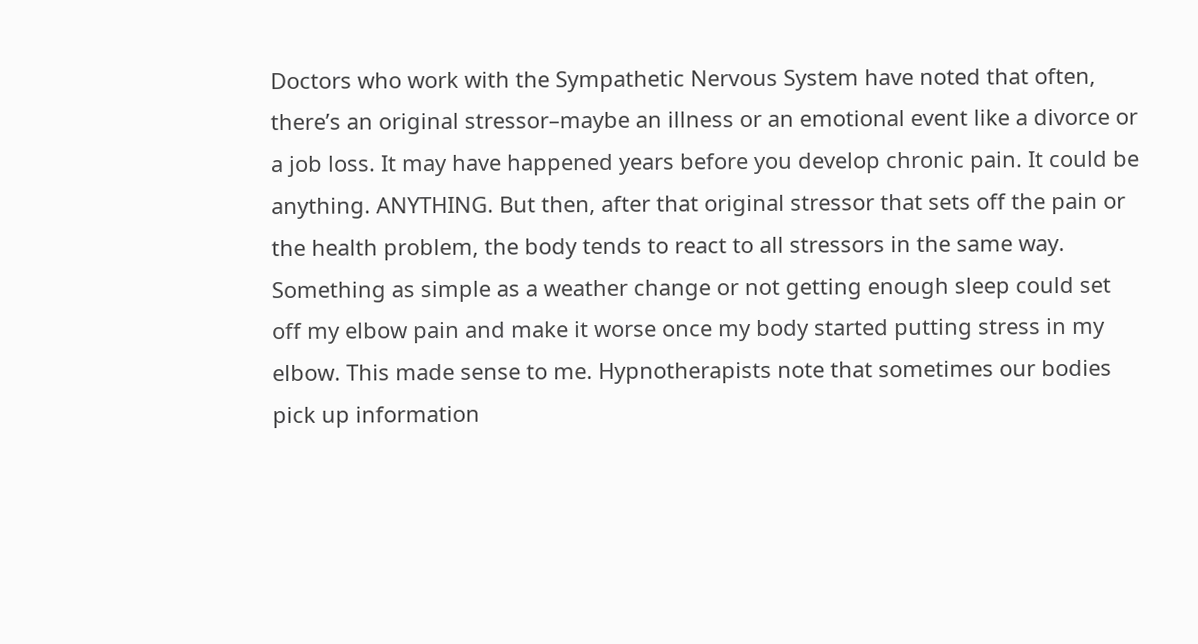Doctors who work with the Sympathetic Nervous System have noted that often, there’s an original stressor–maybe an illness or an emotional event like a divorce or a job loss. It may have happened years before you develop chronic pain. It could be anything. ANYTHING. But then, after that original stressor that sets off the pain or the health problem, the body tends to react to all stressors in the same way. Something as simple as a weather change or not getting enough sleep could set off my elbow pain and make it worse once my body started putting stress in my elbow. This made sense to me. Hypnotherapists note that sometimes our bodies pick up information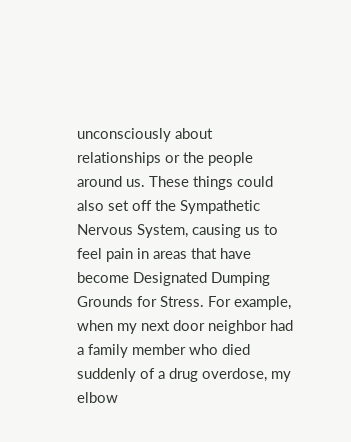unconsciously about relationships or the people around us. These things could also set off the Sympathetic Nervous System, causing us to feel pain in areas that have become Designated Dumping Grounds for Stress. For example, when my next door neighbor had a family member who died suddenly of a drug overdose, my elbow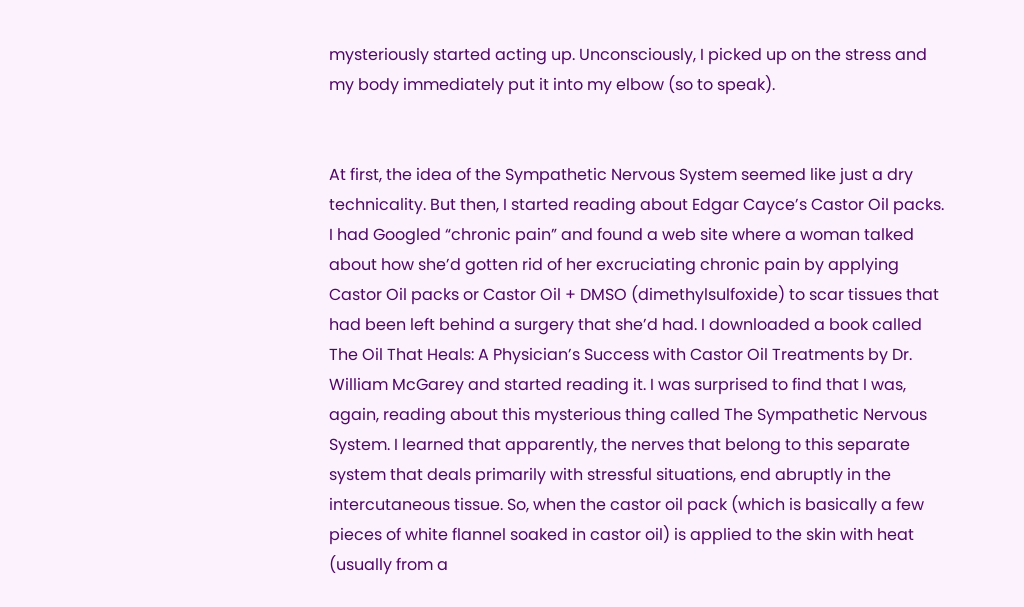mysteriously started acting up. Unconsciously, I picked up on the stress and my body immediately put it into my elbow (so to speak).


At first, the idea of the Sympathetic Nervous System seemed like just a dry technicality. But then, I started reading about Edgar Cayce’s Castor Oil packs. I had Googled “chronic pain” and found a web site where a woman talked about how she’d gotten rid of her excruciating chronic pain by applying Castor Oil packs or Castor Oil + DMSO (dimethylsulfoxide) to scar tissues that had been left behind a surgery that she’d had. I downloaded a book called The Oil That Heals: A Physician’s Success with Castor Oil Treatments by Dr. William McGarey and started reading it. I was surprised to find that I was, again, reading about this mysterious thing called The Sympathetic Nervous System. I learned that apparently, the nerves that belong to this separate system that deals primarily with stressful situations, end abruptly in the intercutaneous tissue. So, when the castor oil pack (which is basically a few pieces of white flannel soaked in castor oil) is applied to the skin with heat (usually from a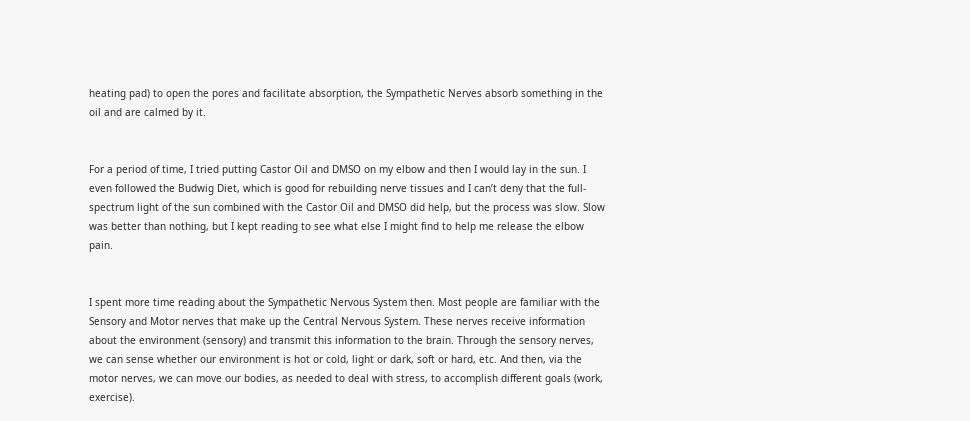heating pad) to open the pores and facilitate absorption, the Sympathetic Nerves absorb something in the oil and are calmed by it.


For a period of time, I tried putting Castor Oil and DMSO on my elbow and then I would lay in the sun. I even followed the Budwig Diet, which is good for rebuilding nerve tissues and I can’t deny that the full-spectrum light of the sun combined with the Castor Oil and DMSO did help, but the process was slow. Slow was better than nothing, but I kept reading to see what else I might find to help me release the elbow pain.


I spent more time reading about the Sympathetic Nervous System then. Most people are familiar with the Sensory and Motor nerves that make up the Central Nervous System. These nerves receive information about the environment (sensory) and transmit this information to the brain. Through the sensory nerves, we can sense whether our environment is hot or cold, light or dark, soft or hard, etc. And then, via the motor nerves, we can move our bodies, as needed to deal with stress, to accomplish different goals (work, exercise).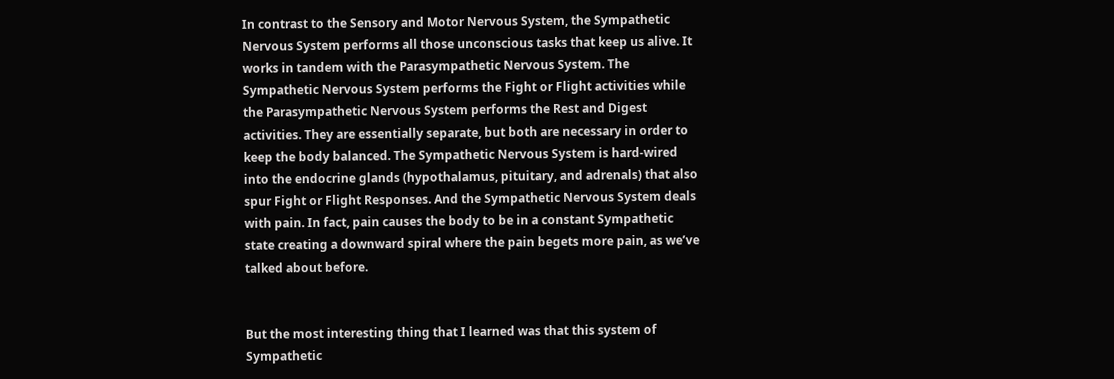In contrast to the Sensory and Motor Nervous System, the Sympathetic Nervous System performs all those unconscious tasks that keep us alive. It works in tandem with the Parasympathetic Nervous System. The Sympathetic Nervous System performs the Fight or Flight activities while the Parasympathetic Nervous System performs the Rest and Digest activities. They are essentially separate, but both are necessary in order to keep the body balanced. The Sympathetic Nervous System is hard-wired into the endocrine glands (hypothalamus, pituitary, and adrenals) that also spur Fight or Flight Responses. And the Sympathetic Nervous System deals with pain. In fact, pain causes the body to be in a constant Sympathetic state creating a downward spiral where the pain begets more pain, as we’ve talked about before.


But the most interesting thing that I learned was that this system of Sympathetic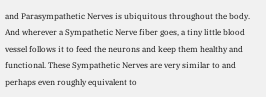and Parasympathetic Nerves is ubiquitous throughout the body. And wherever a Sympathetic Nerve fiber goes, a tiny little blood vessel follows it to feed the neurons and keep them healthy and functional. These Sympathetic Nerves are very similar to and perhaps even roughly equivalent to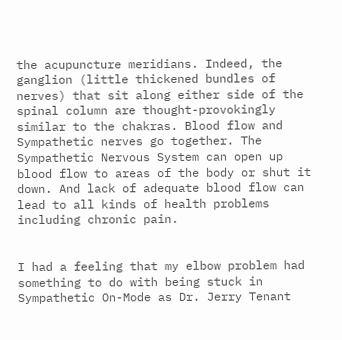the acupuncture meridians. Indeed, the ganglion (little thickened bundles of nerves) that sit along either side of the spinal column are thought-provokingly similar to the chakras. Blood flow and Sympathetic nerves go together. The Sympathetic Nervous System can open up blood flow to areas of the body or shut it down. And lack of adequate blood flow can lead to all kinds of health problems including chronic pain.


I had a feeling that my elbow problem had something to do with being stuck in Sympathetic On-Mode as Dr. Jerry Tenant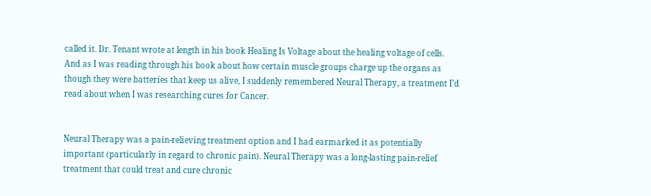called it. Dr. Tenant wrote at length in his book Healing Is Voltage about the healing voltage of cells. And as I was reading through his book about how certain muscle groups charge up the organs as though they were batteries that keep us alive, I suddenly remembered Neural Therapy, a treatment I’d read about when I was researching cures for Cancer.


Neural Therapy was a pain-relieving treatment option and I had earmarked it as potentially important (particularly in regard to chronic pain). Neural Therapy was a long-lasting pain-relief treatment that could treat and cure chronic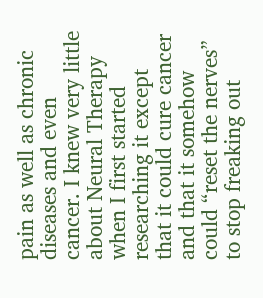pain as well as chronic diseases and even cancer. I knew very little about Neural Therapy when I first started researching it except that it could cure cancer and that it somehow could “reset the nerves” to stop freaking out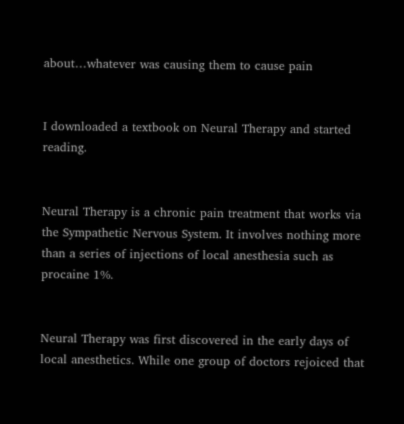about…whatever was causing them to cause pain


I downloaded a textbook on Neural Therapy and started reading.


Neural Therapy is a chronic pain treatment that works via the Sympathetic Nervous System. It involves nothing more than a series of injections of local anesthesia such as procaine 1%.


Neural Therapy was first discovered in the early days of local anesthetics. While one group of doctors rejoiced that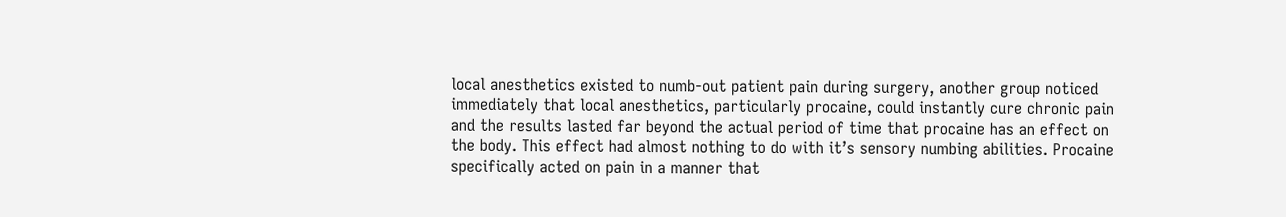local anesthetics existed to numb-out patient pain during surgery, another group noticed immediately that local anesthetics, particularly procaine, could instantly cure chronic pain and the results lasted far beyond the actual period of time that procaine has an effect on the body. This effect had almost nothing to do with it’s sensory numbing abilities. Procaine specifically acted on pain in a manner that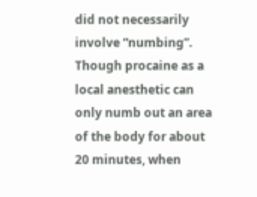did not necessarily involve “numbing”. Though procaine as a local anesthetic can only numb out an area of the body for about 20 minutes, when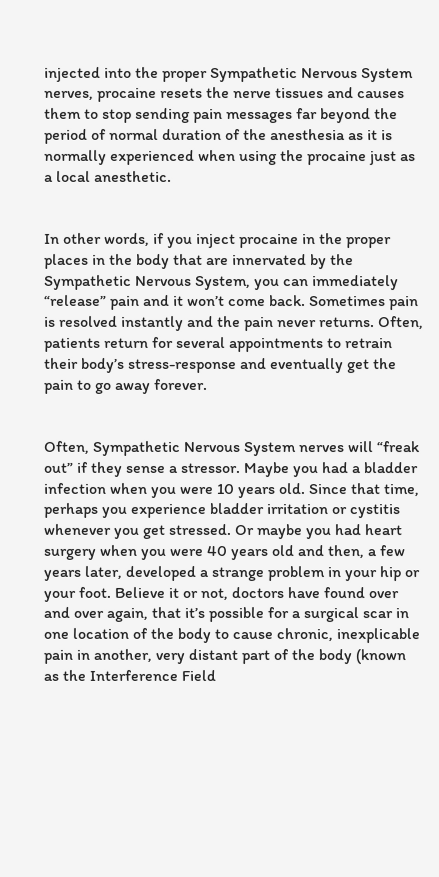injected into the proper Sympathetic Nervous System nerves, procaine resets the nerve tissues and causes them to stop sending pain messages far beyond the period of normal duration of the anesthesia as it is normally experienced when using the procaine just as a local anesthetic.


In other words, if you inject procaine in the proper places in the body that are innervated by the Sympathetic Nervous System, you can immediately “release” pain and it won’t come back. Sometimes pain is resolved instantly and the pain never returns. Often, patients return for several appointments to retrain their body’s stress-response and eventually get the pain to go away forever.


Often, Sympathetic Nervous System nerves will “freak out” if they sense a stressor. Maybe you had a bladder infection when you were 10 years old. Since that time, perhaps you experience bladder irritation or cystitis whenever you get stressed. Or maybe you had heart surgery when you were 40 years old and then, a few years later, developed a strange problem in your hip or your foot. Believe it or not, doctors have found over and over again, that it’s possible for a surgical scar in one location of the body to cause chronic, inexplicable pain in another, very distant part of the body (known as the Interference Field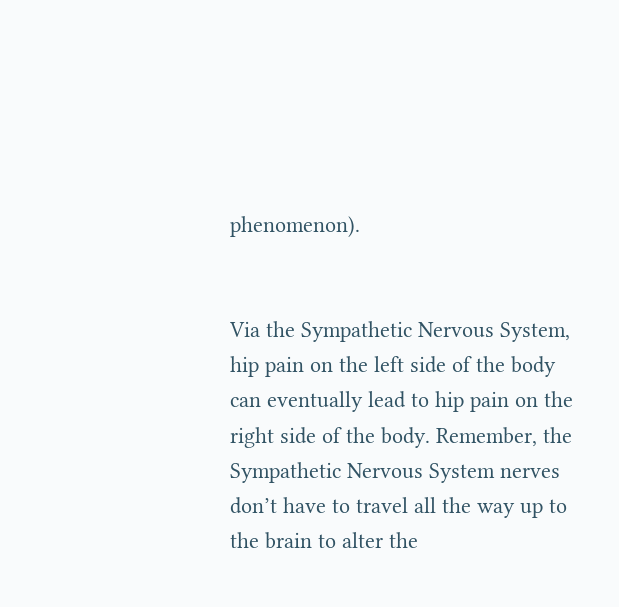phenomenon).


Via the Sympathetic Nervous System, hip pain on the left side of the body can eventually lead to hip pain on the right side of the body. Remember, the Sympathetic Nervous System nerves don’t have to travel all the way up to the brain to alter the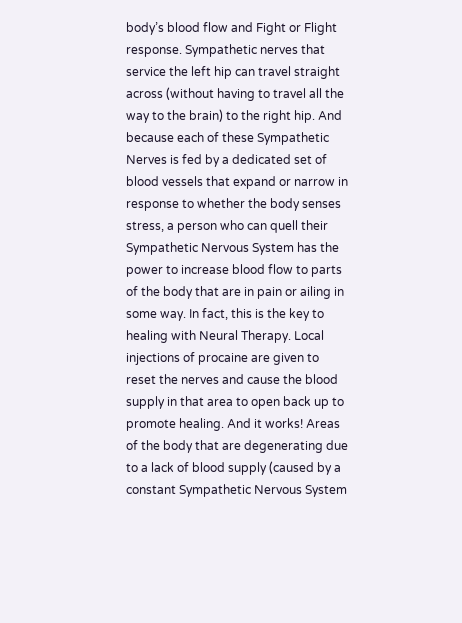body’s blood flow and Fight or Flight response. Sympathetic nerves that service the left hip can travel straight across (without having to travel all the way to the brain) to the right hip. And because each of these Sympathetic Nerves is fed by a dedicated set of blood vessels that expand or narrow in response to whether the body senses stress, a person who can quell their Sympathetic Nervous System has the power to increase blood flow to parts of the body that are in pain or ailing in some way. In fact, this is the key to healing with Neural Therapy. Local injections of procaine are given to reset the nerves and cause the blood supply in that area to open back up to promote healing. And it works! Areas of the body that are degenerating due to a lack of blood supply (caused by a constant Sympathetic Nervous System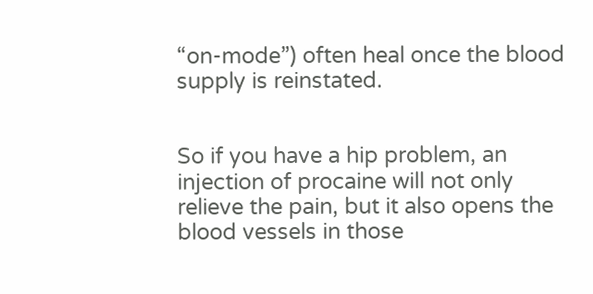“on-mode”) often heal once the blood supply is reinstated.


So if you have a hip problem, an injection of procaine will not only relieve the pain, but it also opens the blood vessels in those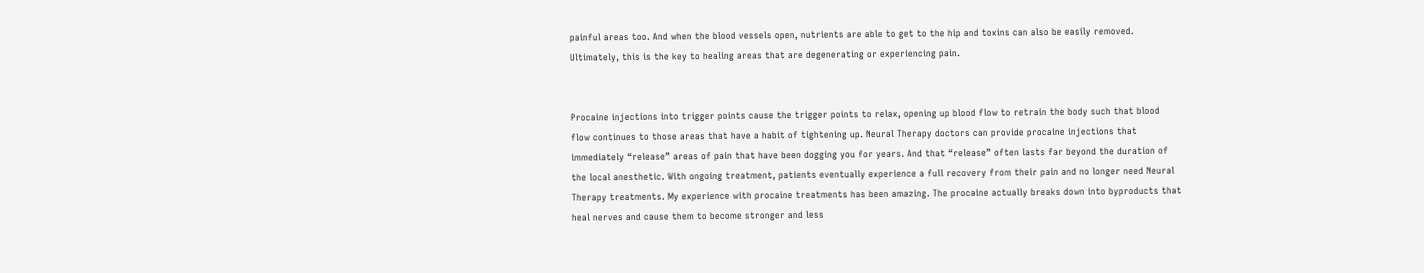painful areas too. And when the blood vessels open, nutrients are able to get to the hip and toxins can also be easily removed. Ultimately, this is the key to healing areas that are degenerating or experiencing pain.


Procaine injections into trigger points cause the trigger points to relax, opening up blood flow to retrain the body such that blood flow continues to those areas that have a habit of tightening up. Neural Therapy doctors can provide procaine injections that immediately “release” areas of pain that have been dogging you for years. And that “release” often lasts far beyond the duration of the local anesthetic. With ongoing treatment, patients eventually experience a full recovery from their pain and no longer need Neural Therapy treatments. My experience with procaine treatments has been amazing. The procaine actually breaks down into byproducts that heal nerves and cause them to become stronger and less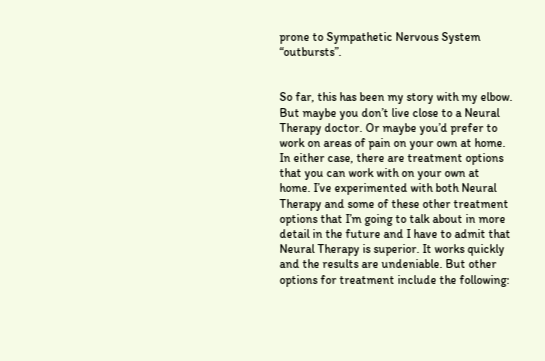prone to Sympathetic Nervous System “outbursts”.


So far, this has been my story with my elbow. But maybe you don’t live close to a Neural Therapy doctor. Or maybe you’d prefer to work on areas of pain on your own at home. In either case, there are treatment options that you can work with on your own at home. I’ve experimented with both Neural Therapy and some of these other treatment options that I’m going to talk about in more detail in the future and I have to admit that Neural Therapy is superior. It works quickly and the results are undeniable. But other options for treatment include the following: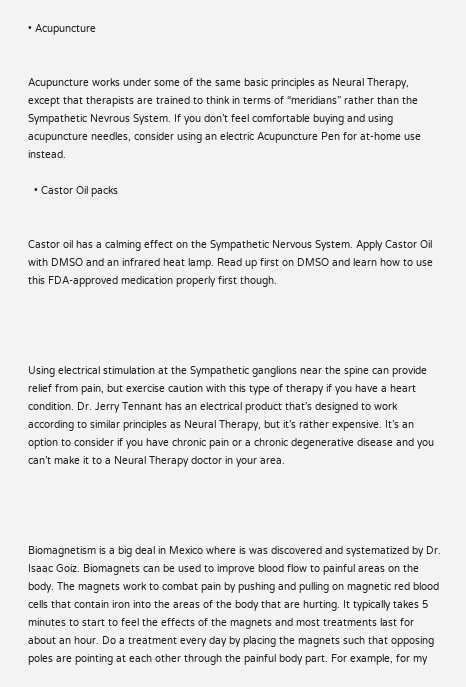• Acupuncture


Acupuncture works under some of the same basic principles as Neural Therapy, except that therapists are trained to think in terms of “meridians” rather than the Sympathetic Nevrous System. If you don’t feel comfortable buying and using acupuncture needles, consider using an electric Acupuncture Pen for at-home use instead.

  • Castor Oil packs


Castor oil has a calming effect on the Sympathetic Nervous System. Apply Castor Oil with DMSO and an infrared heat lamp. Read up first on DMSO and learn how to use this FDA-approved medication properly first though.




Using electrical stimulation at the Sympathetic ganglions near the spine can provide relief from pain, but exercise caution with this type of therapy if you have a heart condition. Dr. Jerry Tennant has an electrical product that’s designed to work according to similar principles as Neural Therapy, but it’s rather expensive. It’s an option to consider if you have chronic pain or a chronic degenerative disease and you can’t make it to a Neural Therapy doctor in your area.




Biomagnetism is a big deal in Mexico where is was discovered and systematized by Dr. Isaac Goiz. Biomagnets can be used to improve blood flow to painful areas on the body. The magnets work to combat pain by pushing and pulling on magnetic red blood cells that contain iron into the areas of the body that are hurting. It typically takes 5 minutes to start to feel the effects of the magnets and most treatments last for about an hour. Do a treatment every day by placing the magnets such that opposing poles are pointing at each other through the painful body part. For example, for my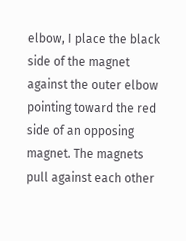elbow, I place the black side of the magnet against the outer elbow pointing toward the red side of an opposing magnet. The magnets pull against each other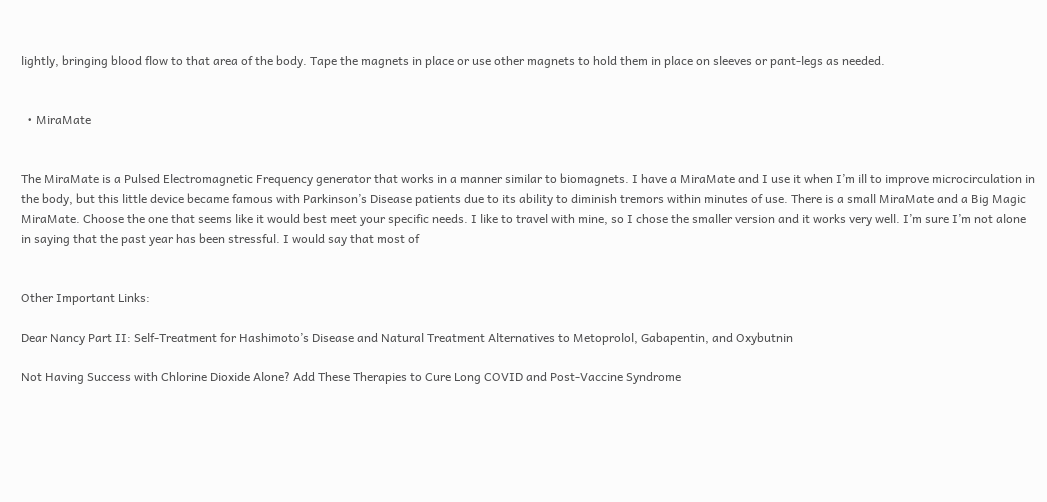lightly, bringing blood flow to that area of the body. Tape the magnets in place or use other magnets to hold them in place on sleeves or pant-legs as needed.


  • MiraMate


The MiraMate is a Pulsed Electromagnetic Frequency generator that works in a manner similar to biomagnets. I have a MiraMate and I use it when I’m ill to improve microcirculation in the body, but this little device became famous with Parkinson’s Disease patients due to its ability to diminish tremors within minutes of use. There is a small MiraMate and a Big Magic MiraMate. Choose the one that seems like it would best meet your specific needs. I like to travel with mine, so I chose the smaller version and it works very well. I’m sure I’m not alone in saying that the past year has been stressful. I would say that most of


Other Important Links:

Dear Nancy Part II: Self-Treatment for Hashimoto’s Disease and Natural Treatment Alternatives to Metoprolol, Gabapentin, and Oxybutnin

Not Having Success with Chlorine Dioxide Alone? Add These Therapies to Cure Long COVID and Post-Vaccine Syndrome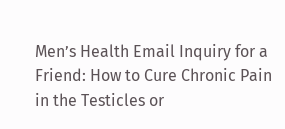Men’s Health Email Inquiry for a Friend: How to Cure Chronic Pain in the Testicles or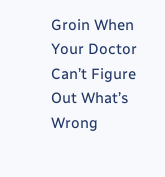Groin When Your Doctor Can’t Figure Out What’s Wrong